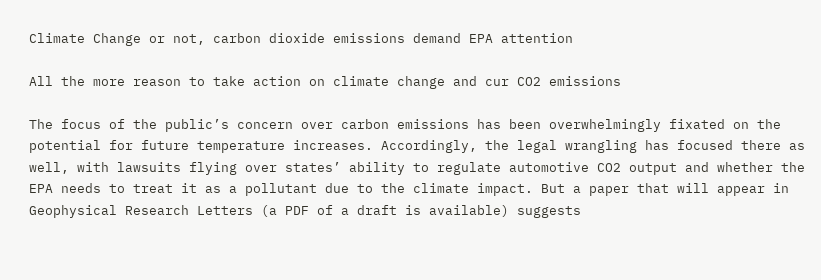Climate Change or not, carbon dioxide emissions demand EPA attention

All the more reason to take action on climate change and cur CO2 emissions

The focus of the public’s concern over carbon emissions has been overwhelmingly fixated on the potential for future temperature increases. Accordingly, the legal wrangling has focused there as well, with lawsuits flying over states’ ability to regulate automotive CO2 output and whether the EPA needs to treat it as a pollutant due to the climate impact. But a paper that will appear in Geophysical Research Letters (a PDF of a draft is available) suggests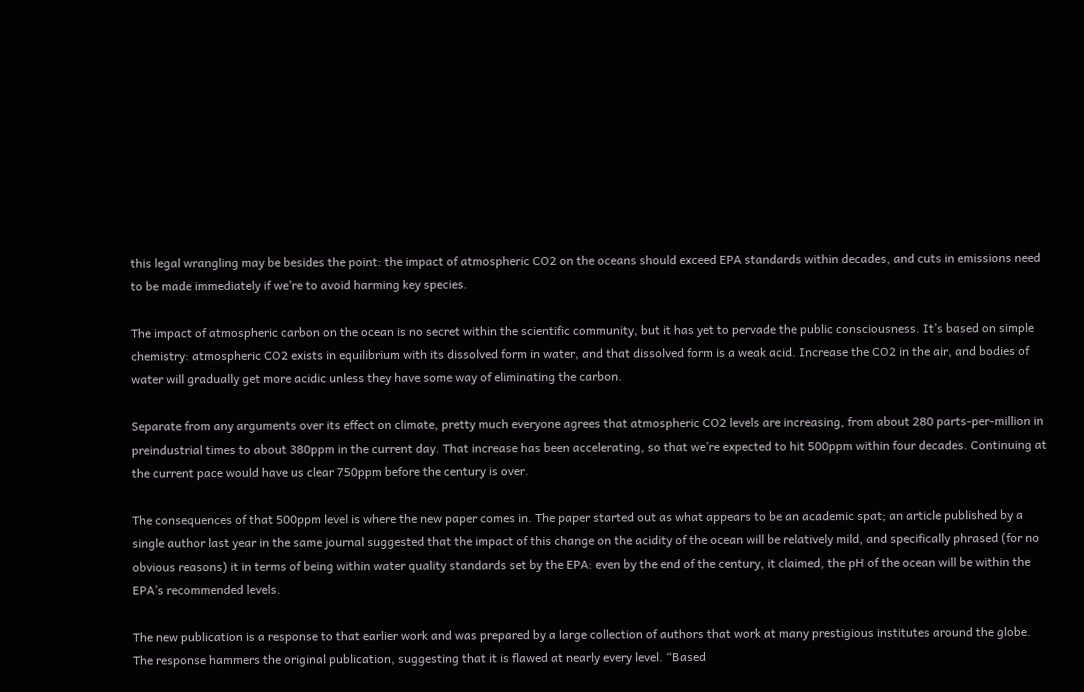this legal wrangling may be besides the point: the impact of atmospheric CO2 on the oceans should exceed EPA standards within decades, and cuts in emissions need to be made immediately if we’re to avoid harming key species.

The impact of atmospheric carbon on the ocean is no secret within the scientific community, but it has yet to pervade the public consciousness. It’s based on simple chemistry: atmospheric CO2 exists in equilibrium with its dissolved form in water, and that dissolved form is a weak acid. Increase the CO2 in the air, and bodies of water will gradually get more acidic unless they have some way of eliminating the carbon.

Separate from any arguments over its effect on climate, pretty much everyone agrees that atmospheric CO2 levels are increasing, from about 280 parts-per-million in preindustrial times to about 380ppm in the current day. That increase has been accelerating, so that we’re expected to hit 500ppm within four decades. Continuing at the current pace would have us clear 750ppm before the century is over.

The consequences of that 500ppm level is where the new paper comes in. The paper started out as what appears to be an academic spat; an article published by a single author last year in the same journal suggested that the impact of this change on the acidity of the ocean will be relatively mild, and specifically phrased (for no obvious reasons) it in terms of being within water quality standards set by the EPA: even by the end of the century, it claimed, the pH of the ocean will be within the EPA’s recommended levels.

The new publication is a response to that earlier work and was prepared by a large collection of authors that work at many prestigious institutes around the globe. The response hammers the original publication, suggesting that it is flawed at nearly every level. “Based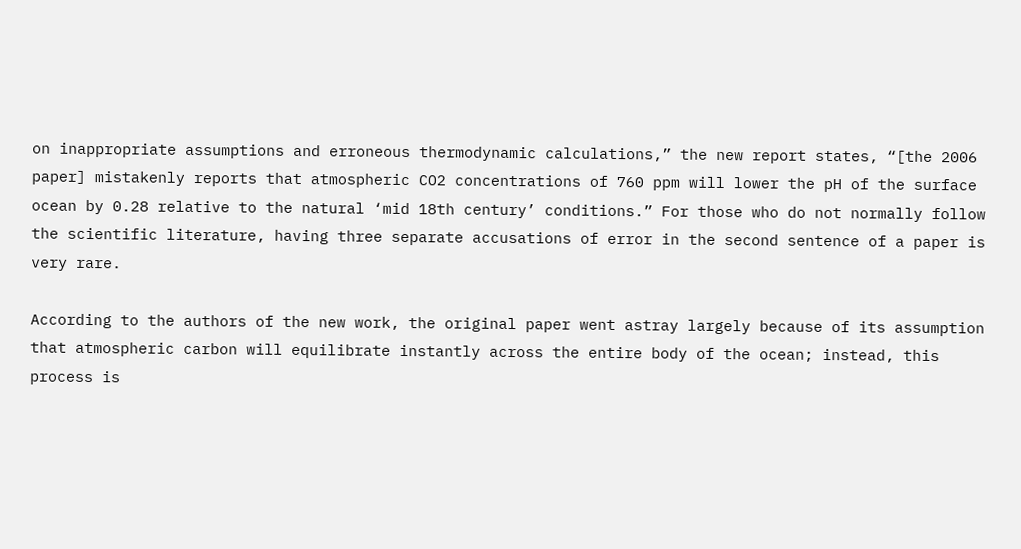on inappropriate assumptions and erroneous thermodynamic calculations,” the new report states, “[the 2006 paper] mistakenly reports that atmospheric CO2 concentrations of 760 ppm will lower the pH of the surface ocean by 0.28 relative to the natural ‘mid 18th century’ conditions.” For those who do not normally follow the scientific literature, having three separate accusations of error in the second sentence of a paper is very rare.

According to the authors of the new work, the original paper went astray largely because of its assumption that atmospheric carbon will equilibrate instantly across the entire body of the ocean; instead, this process is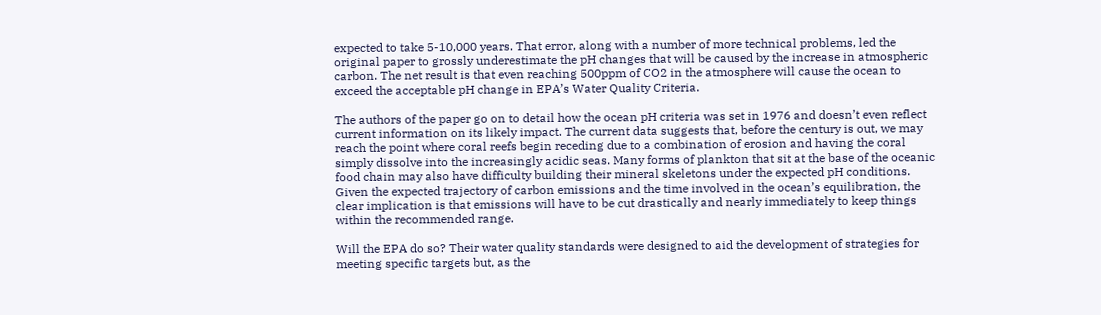expected to take 5-10,000 years. That error, along with a number of more technical problems, led the original paper to grossly underestimate the pH changes that will be caused by the increase in atmospheric carbon. The net result is that even reaching 500ppm of CO2 in the atmosphere will cause the ocean to exceed the acceptable pH change in EPA’s Water Quality Criteria.

The authors of the paper go on to detail how the ocean pH criteria was set in 1976 and doesn’t even reflect current information on its likely impact. The current data suggests that, before the century is out, we may reach the point where coral reefs begin receding due to a combination of erosion and having the coral simply dissolve into the increasingly acidic seas. Many forms of plankton that sit at the base of the oceanic food chain may also have difficulty building their mineral skeletons under the expected pH conditions. Given the expected trajectory of carbon emissions and the time involved in the ocean’s equilibration, the clear implication is that emissions will have to be cut drastically and nearly immediately to keep things within the recommended range.

Will the EPA do so? Their water quality standards were designed to aid the development of strategies for meeting specific targets but, as the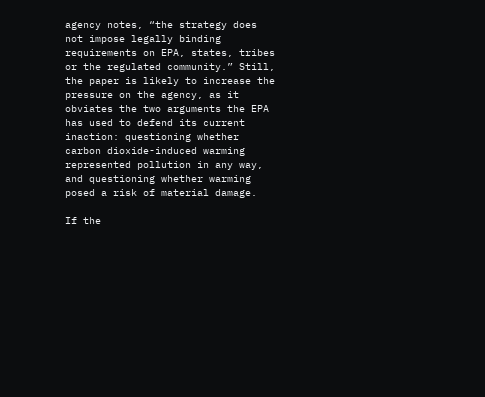agency notes, “the strategy does not impose legally binding requirements on EPA, states, tribes or the regulated community.” Still, the paper is likely to increase the pressure on the agency, as it obviates the two arguments the EPA has used to defend its current inaction: questioning whether carbon dioxide-induced warming represented pollution in any way, and questioning whether warming posed a risk of material damage.

If the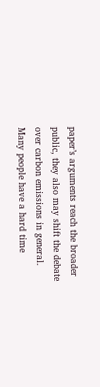paper’s arguments reach the broader public, they also may shift the debate over carbon emissions in general. Many people have a hard time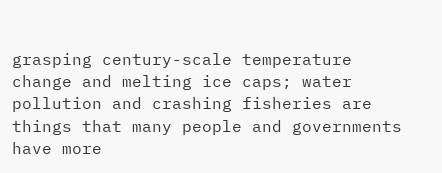grasping century-scale temperature change and melting ice caps; water pollution and crashing fisheries are things that many people and governments have more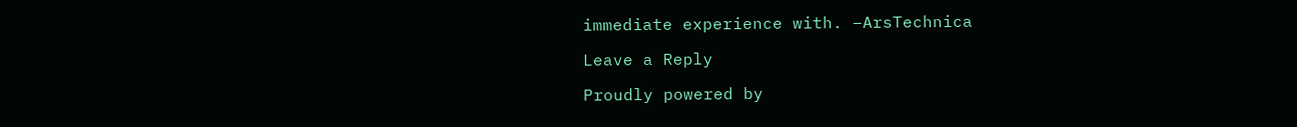immediate experience with. –ArsTechnica

Leave a Reply

Proudly powered by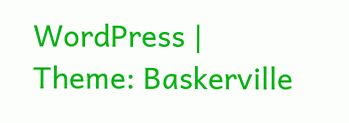WordPress | Theme: Baskerville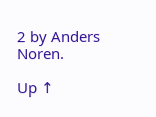2 by Anders Noren.

Up ↑